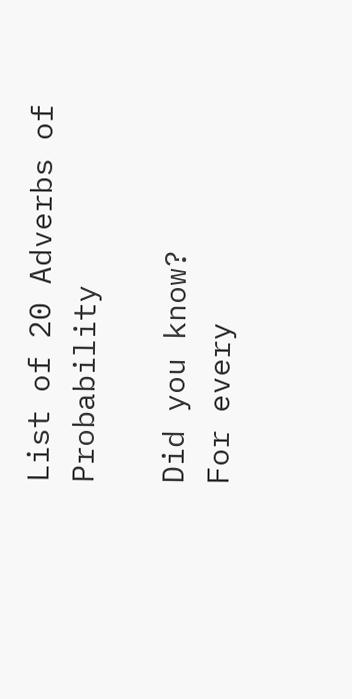List of 20 Adverbs of Probability

Did you know?
For every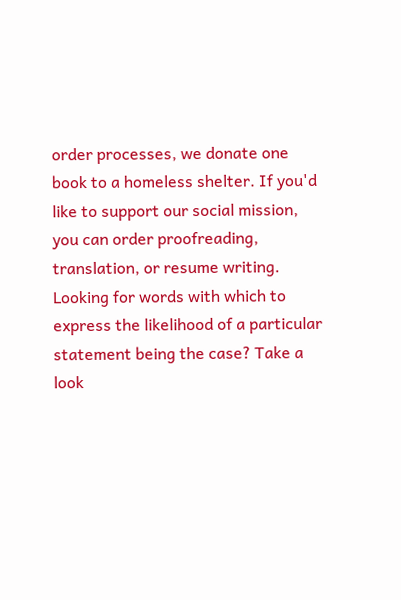order processes, we donate one book to a homeless shelter. If you'd like to support our social mission, you can order proofreading, translation, or resume writing.
Looking for words with which to express the likelihood of a particular statement being the case? Take a look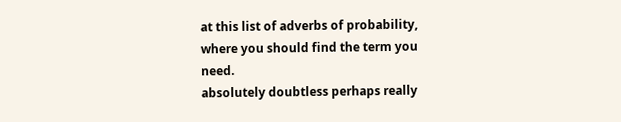at this list of adverbs of probability, where you should find the term you need.
absolutely doubtless perhaps really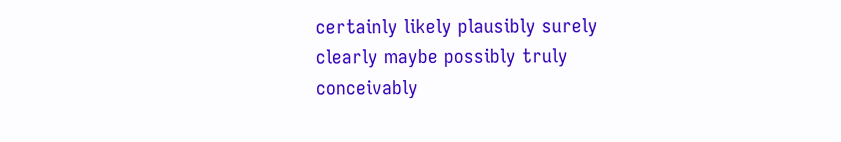certainly likely plausibly surely
clearly maybe possibly truly
conceivably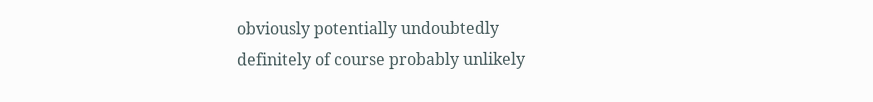obviously potentially undoubtedly
definitely of course probably unlikely